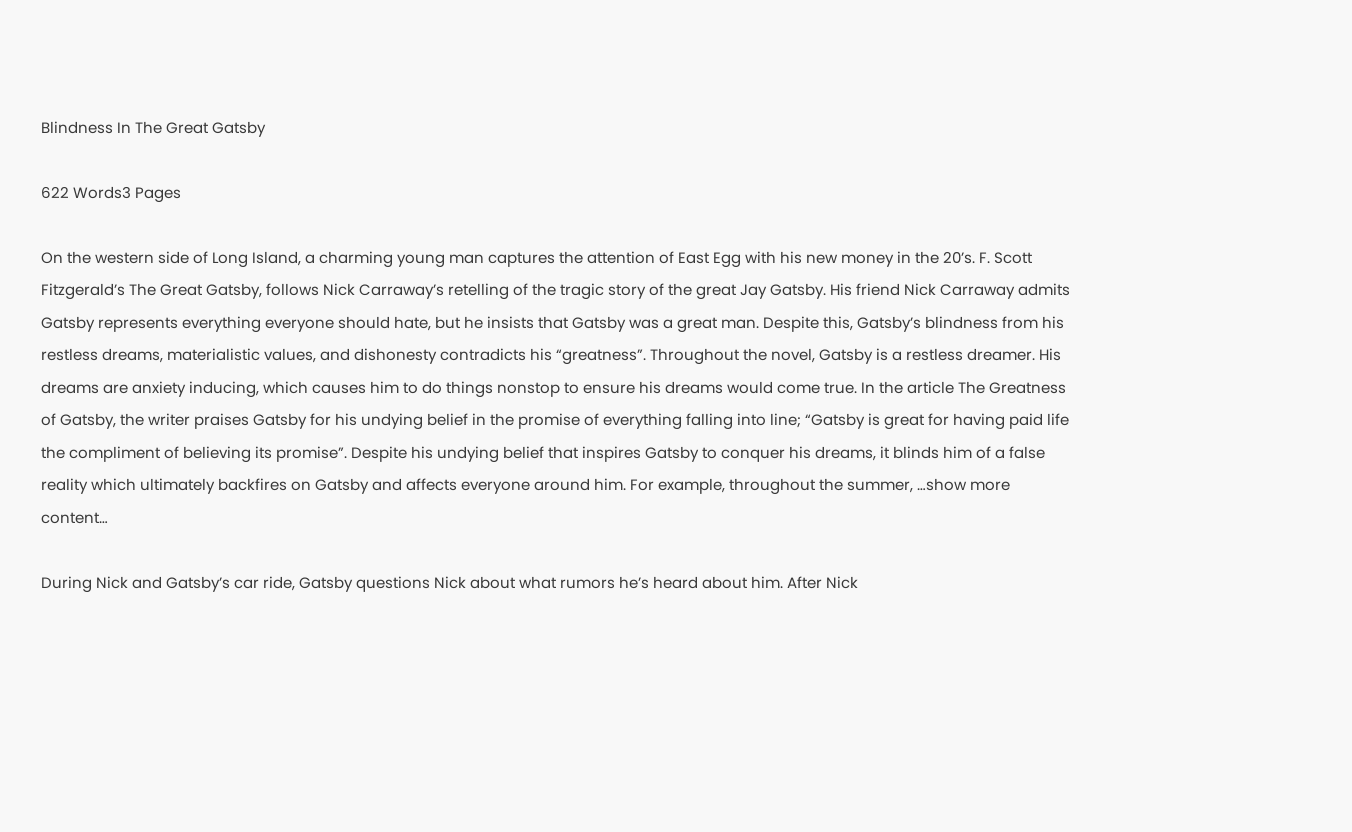Blindness In The Great Gatsby

622 Words3 Pages

On the western side of Long Island, a charming young man captures the attention of East Egg with his new money in the 20’s. F. Scott Fitzgerald’s The Great Gatsby, follows Nick Carraway’s retelling of the tragic story of the great Jay Gatsby. His friend Nick Carraway admits Gatsby represents everything everyone should hate, but he insists that Gatsby was a great man. Despite this, Gatsby’s blindness from his restless dreams, materialistic values, and dishonesty contradicts his “greatness”. Throughout the novel, Gatsby is a restless dreamer. His dreams are anxiety inducing, which causes him to do things nonstop to ensure his dreams would come true. In the article The Greatness of Gatsby, the writer praises Gatsby for his undying belief in the promise of everything falling into line; “Gatsby is great for having paid life the compliment of believing its promise”. Despite his undying belief that inspires Gatsby to conquer his dreams, it blinds him of a false reality which ultimately backfires on Gatsby and affects everyone around him. For example, throughout the summer, …show more content…

During Nick and Gatsby’s car ride, Gatsby questions Nick about what rumors he’s heard about him. After Nick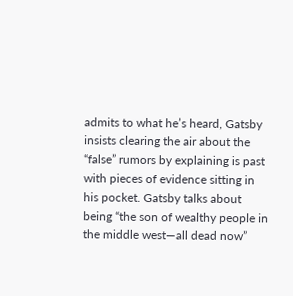admits to what he’s heard, Gatsby insists clearing the air about the “false” rumors by explaining is past with pieces of evidence sitting in his pocket. Gatsby talks about being “the son of wealthy people in the middle west—all dead now”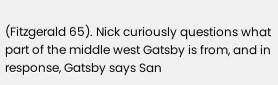(Fitzgerald 65). Nick curiously questions what part of the middle west Gatsby is from, and in response, Gatsby says San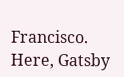Francisco. Here, Gatsby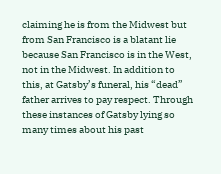claiming he is from the Midwest but from San Francisco is a blatant lie because San Francisco is in the West, not in the Midwest. In addition to this, at Gatsby’s funeral, his “dead” father arrives to pay respect. Through these instances of Gatsby lying so many times about his past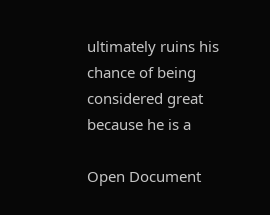ultimately ruins his chance of being considered great because he is a

Open Document